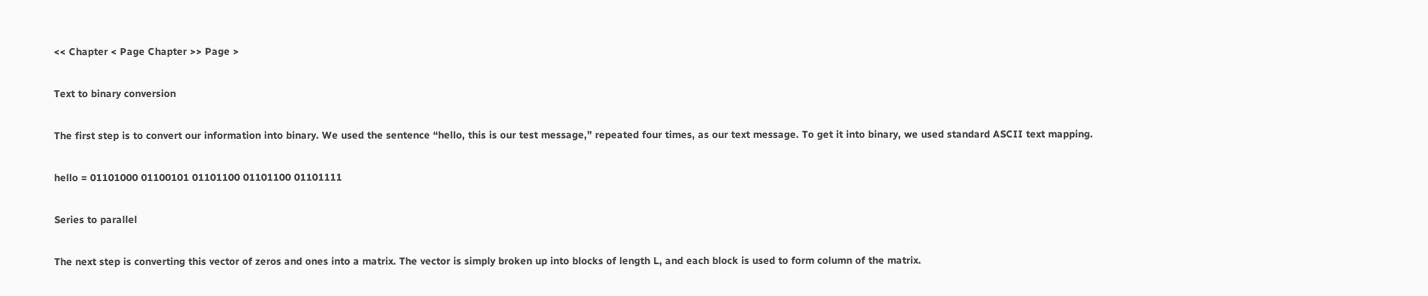<< Chapter < Page Chapter >> Page >

Text to binary conversion

The first step is to convert our information into binary. We used the sentence “hello, this is our test message,” repeated four times, as our text message. To get it into binary, we used standard ASCII text mapping.

hello = 01101000 01100101 01101100 01101100 01101111

Series to parallel

The next step is converting this vector of zeros and ones into a matrix. The vector is simply broken up into blocks of length L, and each block is used to form column of the matrix.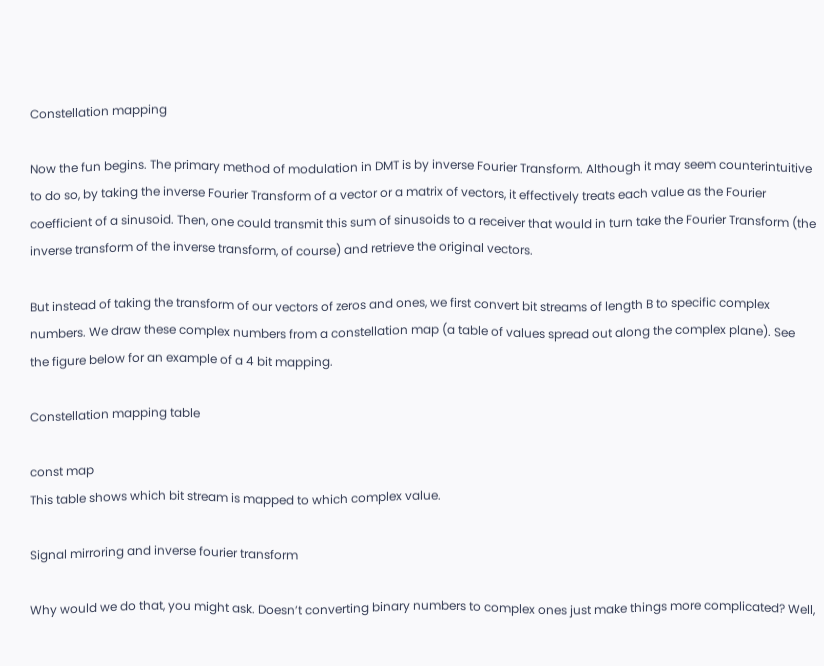Constellation mapping

Now the fun begins. The primary method of modulation in DMT is by inverse Fourier Transform. Although it may seem counterintuitive to do so, by taking the inverse Fourier Transform of a vector or a matrix of vectors, it effectively treats each value as the Fourier coefficient of a sinusoid. Then, one could transmit this sum of sinusoids to a receiver that would in turn take the Fourier Transform (the inverse transform of the inverse transform, of course) and retrieve the original vectors.

But instead of taking the transform of our vectors of zeros and ones, we first convert bit streams of length B to specific complex numbers. We draw these complex numbers from a constellation map (a table of values spread out along the complex plane). See the figure below for an example of a 4 bit mapping.

Constellation mapping table

const map
This table shows which bit stream is mapped to which complex value.

Signal mirroring and inverse fourier transform

Why would we do that, you might ask. Doesn’t converting binary numbers to complex ones just make things more complicated? Well,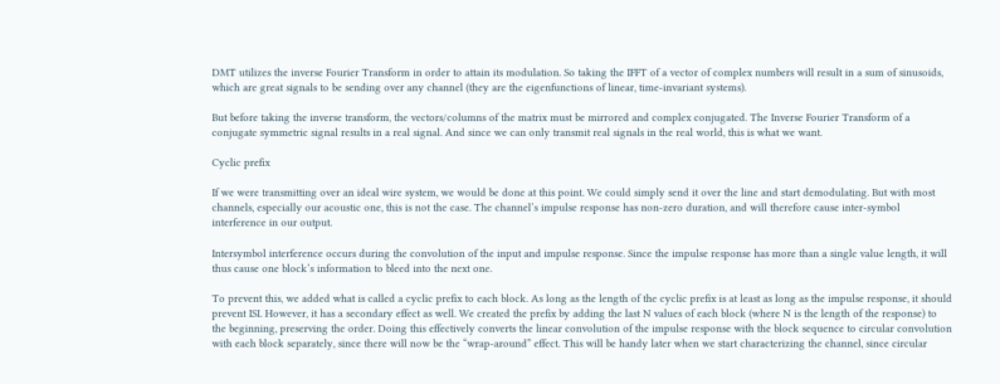DMT utilizes the inverse Fourier Transform in order to attain its modulation. So taking the IFFT of a vector of complex numbers will result in a sum of sinusoids, which are great signals to be sending over any channel (they are the eigenfunctions of linear, time-invariant systems).

But before taking the inverse transform, the vectors/columns of the matrix must be mirrored and complex conjugated. The Inverse Fourier Transform of a conjugate symmetric signal results in a real signal. And since we can only transmit real signals in the real world, this is what we want.

Cyclic prefix

If we were transmitting over an ideal wire system, we would be done at this point. We could simply send it over the line and start demodulating. But with most channels, especially our acoustic one, this is not the case. The channel’s impulse response has non-zero duration, and will therefore cause inter-symbol interference in our output.

Intersymbol interference occurs during the convolution of the input and impulse response. Since the impulse response has more than a single value length, it will thus cause one block’s information to bleed into the next one.

To prevent this, we added what is called a cyclic prefix to each block. As long as the length of the cyclic prefix is at least as long as the impulse response, it should prevent ISI. However, it has a secondary effect as well. We created the prefix by adding the last N values of each block (where N is the length of the response) to the beginning, preserving the order. Doing this effectively converts the linear convolution of the impulse response with the block sequence to circular convolution with each block separately, since there will now be the “wrap-around” effect. This will be handy later when we start characterizing the channel, since circular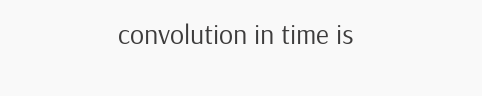convolution in time is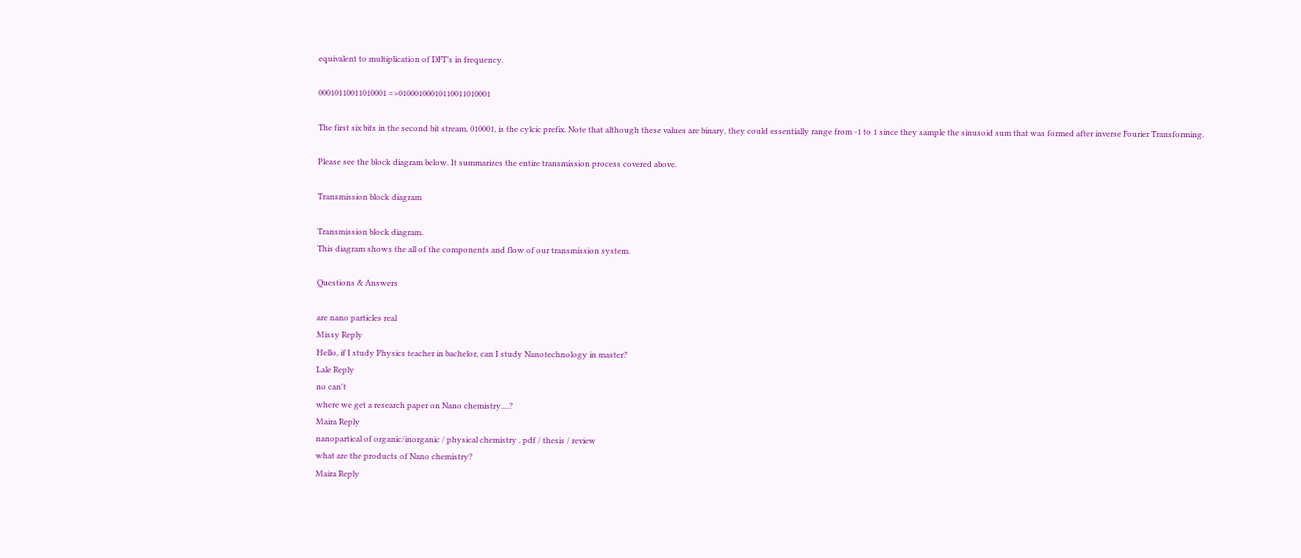equivalent to multiplication of DFT’s in frequency.

00010110011010001 =>01000100010110011010001

The first six bits in the second bit stream, 010001, is the cylcic prefix. Note that although these values are binary, they could essentially range from -1 to 1 since they sample the sinusoid sum that was formed after inverse Fourier Transforming.

Please see the block diagram below. It summarizes the entire transmission process covered above.

Transmission block diagram

Transmission block diagram.
This diagram shows the all of the components and flow of our transmission system.

Questions & Answers

are nano particles real
Missy Reply
Hello, if I study Physics teacher in bachelor, can I study Nanotechnology in master?
Lale Reply
no can't
where we get a research paper on Nano chemistry....?
Maira Reply
nanopartical of organic/inorganic / physical chemistry , pdf / thesis / review
what are the products of Nano chemistry?
Maira Reply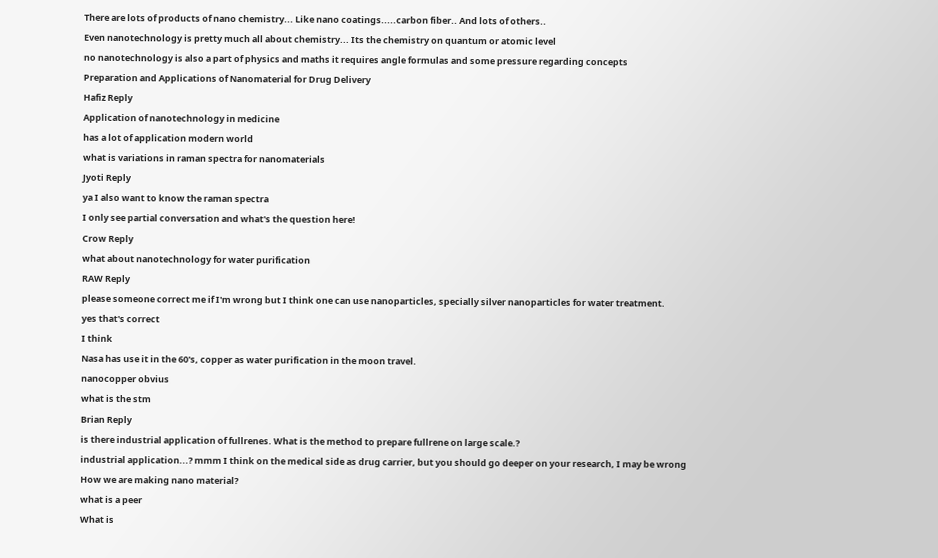There are lots of products of nano chemistry... Like nano coatings.....carbon fiber.. And lots of others..
Even nanotechnology is pretty much all about chemistry... Its the chemistry on quantum or atomic level
no nanotechnology is also a part of physics and maths it requires angle formulas and some pressure regarding concepts
Preparation and Applications of Nanomaterial for Drug Delivery
Hafiz Reply
Application of nanotechnology in medicine
has a lot of application modern world
what is variations in raman spectra for nanomaterials
Jyoti Reply
ya I also want to know the raman spectra
I only see partial conversation and what's the question here!
Crow Reply
what about nanotechnology for water purification
RAW Reply
please someone correct me if I'm wrong but I think one can use nanoparticles, specially silver nanoparticles for water treatment.
yes that's correct
I think
Nasa has use it in the 60's, copper as water purification in the moon travel.
nanocopper obvius
what is the stm
Brian Reply
is there industrial application of fullrenes. What is the method to prepare fullrene on large scale.?
industrial application...? mmm I think on the medical side as drug carrier, but you should go deeper on your research, I may be wrong
How we are making nano material?
what is a peer
What is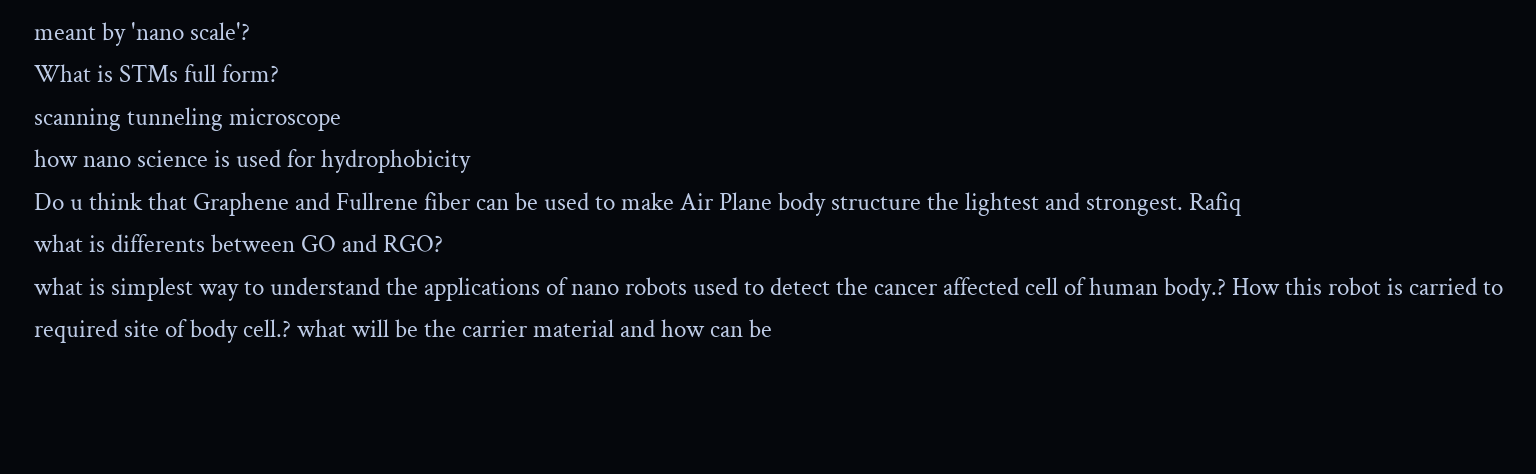meant by 'nano scale'?
What is STMs full form?
scanning tunneling microscope
how nano science is used for hydrophobicity
Do u think that Graphene and Fullrene fiber can be used to make Air Plane body structure the lightest and strongest. Rafiq
what is differents between GO and RGO?
what is simplest way to understand the applications of nano robots used to detect the cancer affected cell of human body.? How this robot is carried to required site of body cell.? what will be the carrier material and how can be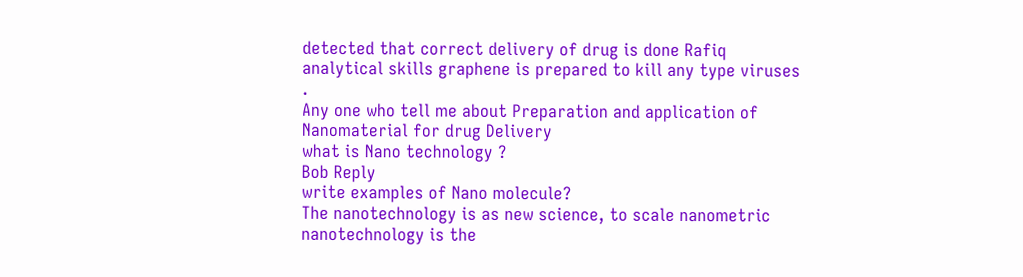detected that correct delivery of drug is done Rafiq
analytical skills graphene is prepared to kill any type viruses .
Any one who tell me about Preparation and application of Nanomaterial for drug Delivery
what is Nano technology ?
Bob Reply
write examples of Nano molecule?
The nanotechnology is as new science, to scale nanometric
nanotechnology is the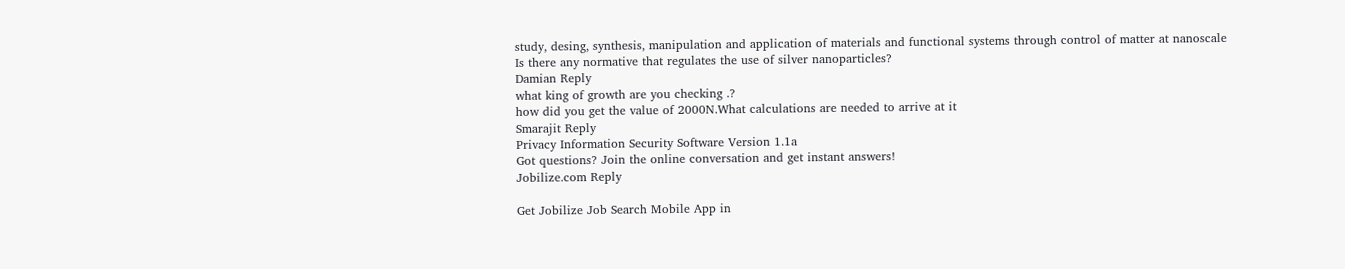study, desing, synthesis, manipulation and application of materials and functional systems through control of matter at nanoscale
Is there any normative that regulates the use of silver nanoparticles?
Damian Reply
what king of growth are you checking .?
how did you get the value of 2000N.What calculations are needed to arrive at it
Smarajit Reply
Privacy Information Security Software Version 1.1a
Got questions? Join the online conversation and get instant answers!
Jobilize.com Reply

Get Jobilize Job Search Mobile App in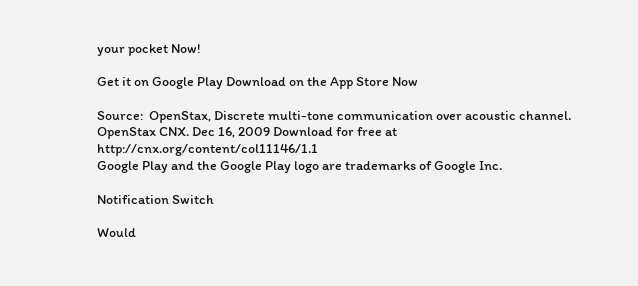your pocket Now!

Get it on Google Play Download on the App Store Now

Source:  OpenStax, Discrete multi-tone communication over acoustic channel. OpenStax CNX. Dec 16, 2009 Download for free at http://cnx.org/content/col11146/1.1
Google Play and the Google Play logo are trademarks of Google Inc.

Notification Switch

Would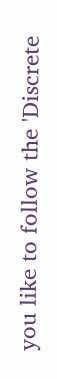you like to follow the 'Discrete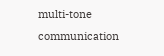multi-tone communication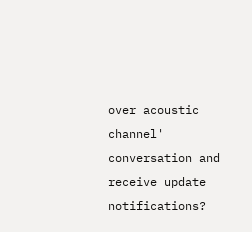over acoustic channel' conversation and receive update notifications?